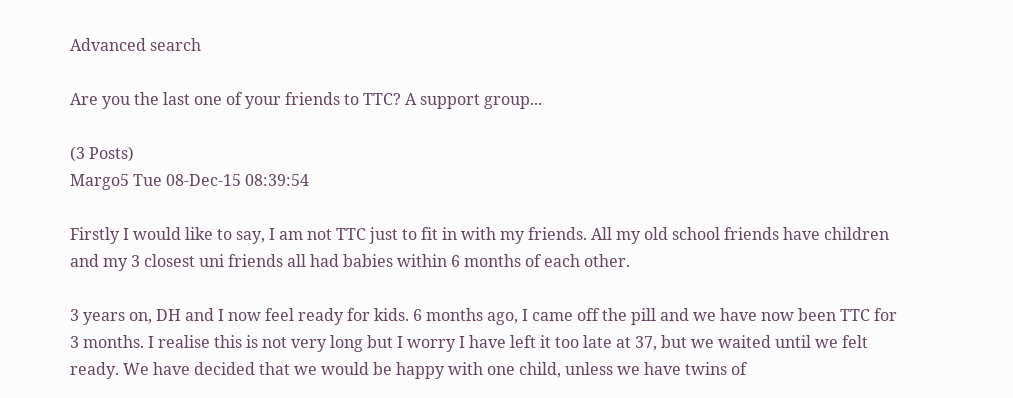Advanced search

Are you the last one of your friends to TTC? A support group...

(3 Posts)
Margo5 Tue 08-Dec-15 08:39:54

Firstly I would like to say, I am not TTC just to fit in with my friends. All my old school friends have children and my 3 closest uni friends all had babies within 6 months of each other.

3 years on, DH and I now feel ready for kids. 6 months ago, I came off the pill and we have now been TTC for 3 months. I realise this is not very long but I worry I have left it too late at 37, but we waited until we felt ready. We have decided that we would be happy with one child, unless we have twins of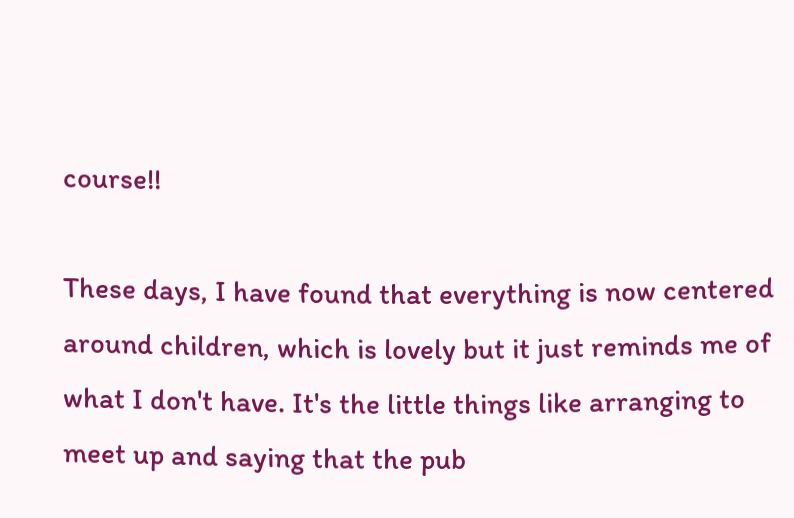course!!

These days, I have found that everything is now centered around children, which is lovely but it just reminds me of what I don't have. It's the little things like arranging to meet up and saying that the pub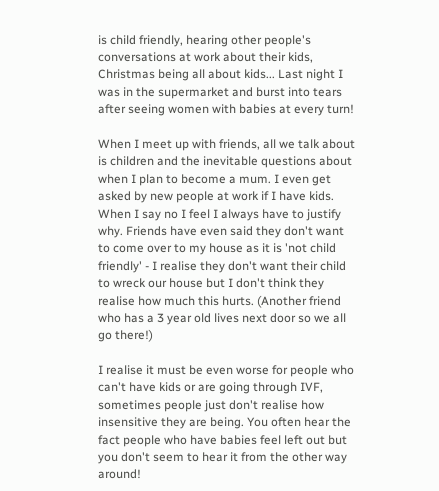is child friendly, hearing other people's conversations at work about their kids, Christmas being all about kids... Last night I was in the supermarket and burst into tears after seeing women with babies at every turn!

When I meet up with friends, all we talk about is children and the inevitable questions about when I plan to become a mum. I even get asked by new people at work if I have kids. When I say no I feel I always have to justify why. Friends have even said they don't want to come over to my house as it is 'not child friendly' - I realise they don't want their child to wreck our house but I don't think they realise how much this hurts. (Another friend who has a 3 year old lives next door so we all go there!)

I realise it must be even worse for people who can't have kids or are going through IVF, sometimes people just don't realise how insensitive they are being. You often hear the fact people who have babies feel left out but you don't seem to hear it from the other way around!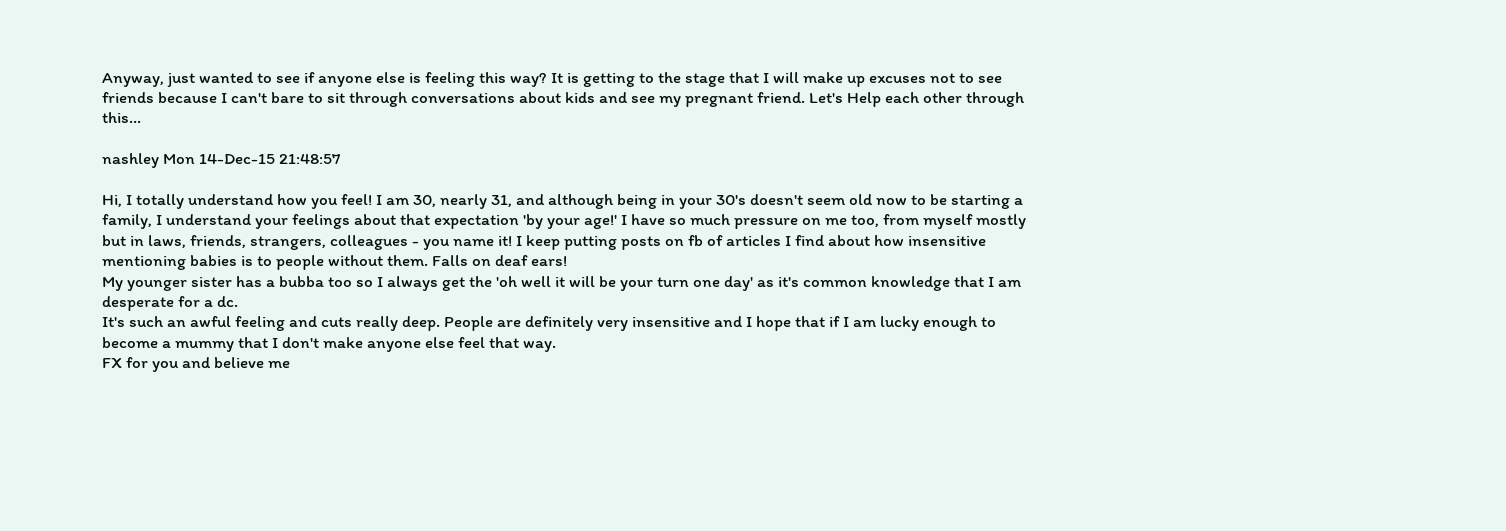Anyway, just wanted to see if anyone else is feeling this way? It is getting to the stage that I will make up excuses not to see friends because I can't bare to sit through conversations about kids and see my pregnant friend. Let's Help each other through this...

nashley Mon 14-Dec-15 21:48:57

Hi, I totally understand how you feel! I am 30, nearly 31, and although being in your 30's doesn't seem old now to be starting a family, I understand your feelings about that expectation 'by your age!' I have so much pressure on me too, from myself mostly but in laws, friends, strangers, colleagues - you name it! I keep putting posts on fb of articles I find about how insensitive mentioning babies is to people without them. Falls on deaf ears!
My younger sister has a bubba too so I always get the 'oh well it will be your turn one day' as it's common knowledge that I am desperate for a dc.
It's such an awful feeling and cuts really deep. People are definitely very insensitive and I hope that if I am lucky enough to become a mummy that I don't make anyone else feel that way.
FX for you and believe me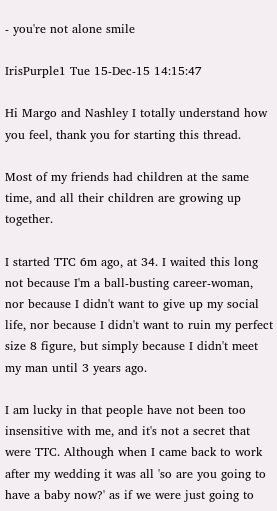- you're not alone smile

IrisPurple1 Tue 15-Dec-15 14:15:47

Hi Margo and Nashley I totally understand how you feel, thank you for starting this thread.

Most of my friends had children at the same time, and all their children are growing up together.

I started TTC 6m ago, at 34. I waited this long not because I'm a ball-busting career-woman, nor because I didn't want to give up my social life, nor because I didn't want to ruin my perfect size 8 figure, but simply because I didn't meet my man until 3 years ago.

I am lucky in that people have not been too insensitive with me, and it's not a secret that were TTC. Although when I came back to work after my wedding it was all 'so are you going to have a baby now?' as if we were just going to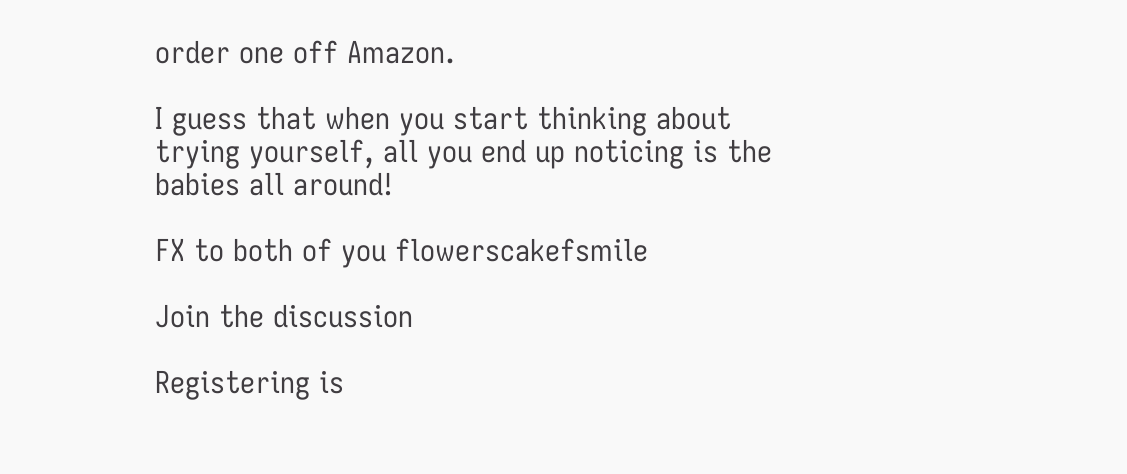order one off Amazon.

I guess that when you start thinking about trying yourself, all you end up noticing is the babies all around!

FX to both of you flowerscakefsmile

Join the discussion

Registering is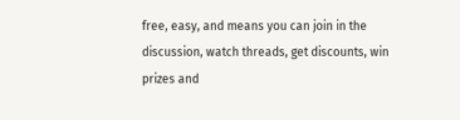free, easy, and means you can join in the discussion, watch threads, get discounts, win prizes and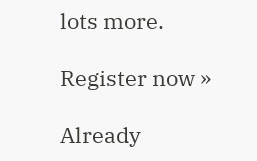lots more.

Register now »

Already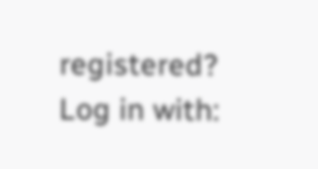registered? Log in with: